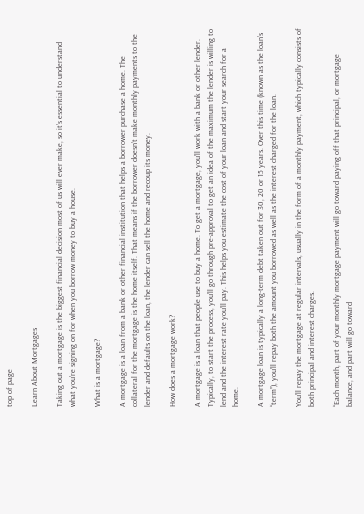top of page

Learn About Mortgages

Taking out a mortgage is the biggest financial decision most of us will ever make, so it’s essential to understand what you’re signing on for when you borrow money to buy a house.

What is a mortgage?

A mortgage is a loan from a bank or other financial institution that helps a borrower purchase a home. The collateral for the mortgage is the home itself. That means if the borrower doesn’t make monthly payments to the lender and defaults on the loan, the lender can sell the home and recoup its money.

How does a mortgage work?

A mortgage is a loan that people use to buy a home. To get a mortgage, you’ll work with a bank or other lender. Typically, to start the process, you’ll go through pre-approval to get an idea of the maximum the lender is willing to lend and the interest rate you’ll pay. This helps you estimate the cost of your loan and start your search for a home.

A mortgage loan is typically a long-term debt taken out for 30, 20 or 15 years. Over this time (known as the loan’s “term”), you’ll repay both the amount you borrowed as well as the interest charged for the loan.

You’ll repay the mortgage at regular intervals, usually in the form of a monthly payment, which typically consists of both principal and interest charges.

“Each month, part of your monthly mortgage payment will go toward paying off that principal, or mortgage balance, and part will go toward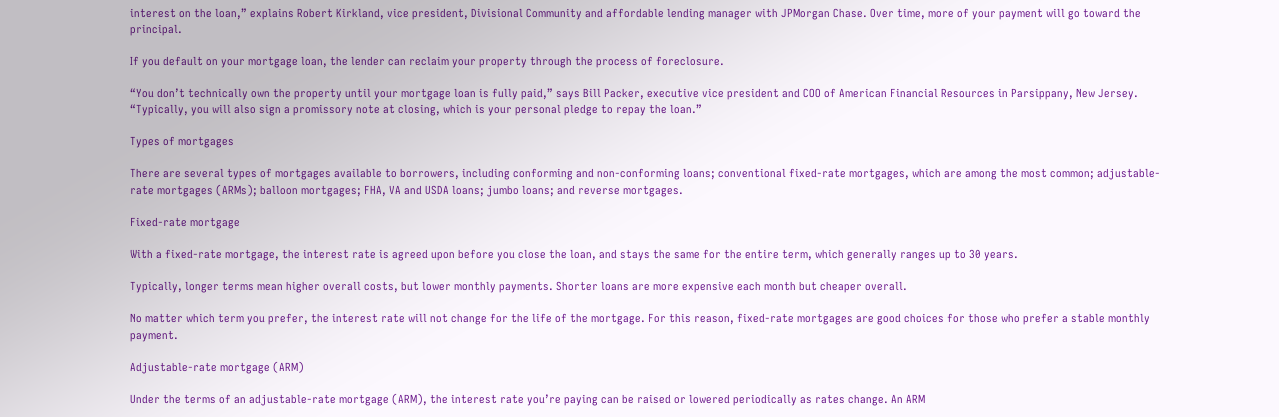interest on the loan,” explains Robert Kirkland, vice president, Divisional Community and affordable lending manager with JPMorgan Chase. Over time, more of your payment will go toward the principal.

If you default on your mortgage loan, the lender can reclaim your property through the process of foreclosure.

“You don’t technically own the property until your mortgage loan is fully paid,” says Bill Packer, executive vice president and COO of American Financial Resources in Parsippany, New Jersey. “Typically, you will also sign a promissory note at closing, which is your personal pledge to repay the loan.”

Types of mortgages

There are several types of mortgages available to borrowers, including conforming and non-conforming loans; conventional fixed-rate mortgages, which are among the most common; adjustable-rate mortgages (ARMs); balloon mortgages; FHA, VA and USDA loans; jumbo loans; and reverse mortgages.

Fixed-rate mortgage

With a fixed-rate mortgage, the interest rate is agreed upon before you close the loan, and stays the same for the entire term, which generally ranges up to 30 years.

Typically, longer terms mean higher overall costs, but lower monthly payments. Shorter loans are more expensive each month but cheaper overall.

No matter which term you prefer, the interest rate will not change for the life of the mortgage. For this reason, fixed-rate mortgages are good choices for those who prefer a stable monthly payment.

Adjustable-rate mortgage (ARM)

Under the terms of an adjustable-rate mortgage (ARM), the interest rate you’re paying can be raised or lowered periodically as rates change. An ARM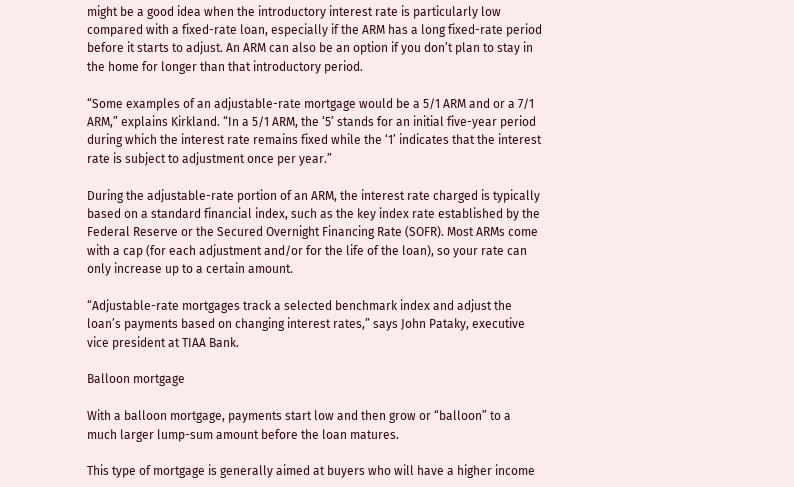might be a good idea when the introductory interest rate is particularly low compared with a fixed-rate loan, especially if the ARM has a long fixed-rate period before it starts to adjust. An ARM can also be an option if you don’t plan to stay in the home for longer than that introductory period.

“Some examples of an adjustable-rate mortgage would be a 5/1 ARM and or a 7/1 ARM,” explains Kirkland. “In a 5/1 ARM, the ‘5’ stands for an initial five-year period during which the interest rate remains fixed while the ‘1’ indicates that the interest rate is subject to adjustment once per year.”

During the adjustable-rate portion of an ARM, the interest rate charged is typically based on a standard financial index, such as the key index rate established by the Federal Reserve or the Secured Overnight Financing Rate (SOFR). Most ARMs come with a cap (for each adjustment and/or for the life of the loan), so your rate can only increase up to a certain amount.

“Adjustable-rate mortgages track a selected benchmark index and adjust the loan’s payments based on changing interest rates,” says John Pataky, executive vice president at TIAA Bank.

Balloon mortgage

With a balloon mortgage, payments start low and then grow or “balloon” to a much larger lump-sum amount before the loan matures.

This type of mortgage is generally aimed at buyers who will have a higher income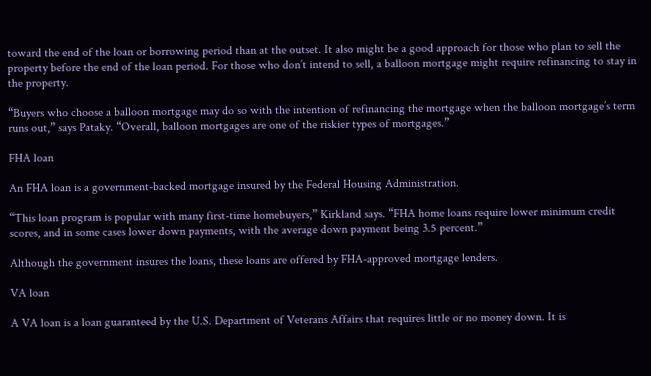toward the end of the loan or borrowing period than at the outset. It also might be a good approach for those who plan to sell the property before the end of the loan period. For those who don’t intend to sell, a balloon mortgage might require refinancing to stay in the property.

“Buyers who choose a balloon mortgage may do so with the intention of refinancing the mortgage when the balloon mortgage’s term runs out,” says Pataky. “Overall, balloon mortgages are one of the riskier types of mortgages.”

FHA loan

An FHA loan is a government-backed mortgage insured by the Federal Housing Administration.

“This loan program is popular with many first-time homebuyers,” Kirkland says. “FHA home loans require lower minimum credit scores, and in some cases lower down payments, with the average down payment being 3.5 percent.”

Although the government insures the loans, these loans are offered by FHA-approved mortgage lenders.

VA loan

A VA loan is a loan guaranteed by the U.S. Department of Veterans Affairs that requires little or no money down. It is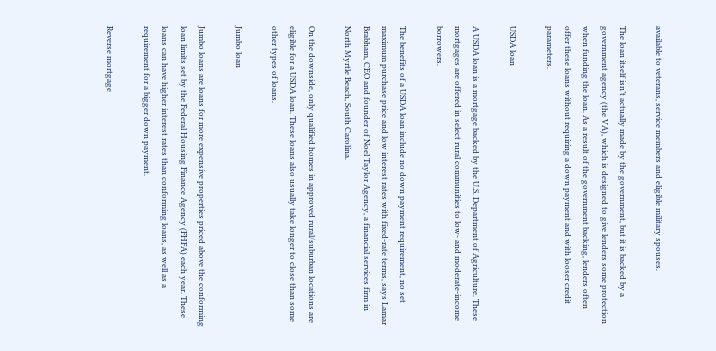available to veterans, service members and eligible military spouses.

The loan itself isn’t actually made by the government, but it is backed by a government agency (the VA), which is designed to give lenders some protection when funding the loan. As a result of the government backing, lenders often offer these loans without requiring a down payment and with looser credit parameters.

USDA loan

A USDA loan is a mortgage backed by the U.S. Department of Agriculture. These mortgages are offered in select rural communities to low- and moderate-income borrowers.

The benefits of a USDA loan include no down payment requirement, no set maximum purchase price and low interest rates with fixed-rate terms, says Lamar Brabham, CEO and founder of Noel Taylor Agency, a financial services firm in North Myrtle Beach, South Carolina.

On the downside, only qualified homes in approved rural/suburban locations are eligible for a USDA loan. These loans also usually take longer to close than some other types of loans.

Jumbo loan

Jumbo loans are loans for more expensive properties priced above the conforming loan limits set by the Federal Housing Finance Agency (FHFA) each year. These loans can have higher interest rates than conforming loans, as well as a requirement for a bigger down payment.

Reverse mortgage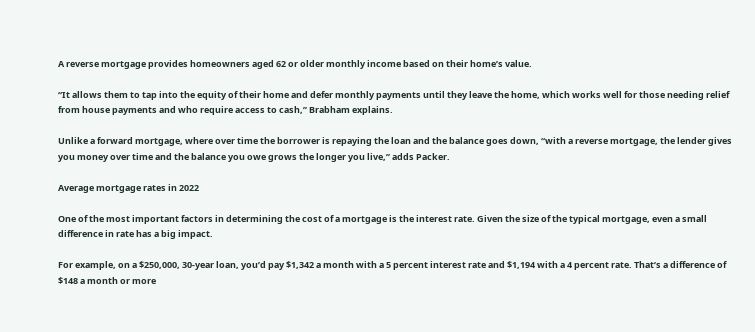A reverse mortgage provides homeowners aged 62 or older monthly income based on their home’s value.

“It allows them to tap into the equity of their home and defer monthly payments until they leave the home, which works well for those needing relief from house payments and who require access to cash,” Brabham explains.

Unlike a forward mortgage, where over time the borrower is repaying the loan and the balance goes down, “with a reverse mortgage, the lender gives you money over time and the balance you owe grows the longer you live,” adds Packer.

Average mortgage rates in 2022

One of the most important factors in determining the cost of a mortgage is the interest rate. Given the size of the typical mortgage, even a small difference in rate has a big impact.

For example, on a $250,000, 30-year loan, you’d pay $1,342 a month with a 5 percent interest rate and $1,194 with a 4 percent rate. That’s a difference of $148 a month or more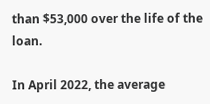than $53,000 over the life of the loan.

In April 2022, the average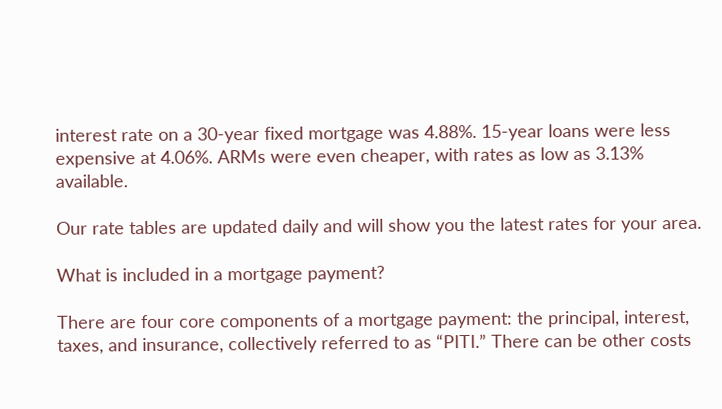interest rate on a 30-year fixed mortgage was 4.88%. 15-year loans were less expensive at 4.06%. ARMs were even cheaper, with rates as low as 3.13% available.

Our rate tables are updated daily and will show you the latest rates for your area.

What is included in a mortgage payment?

There are four core components of a mortgage payment: the principal, interest, taxes, and insurance, collectively referred to as “PITI.” There can be other costs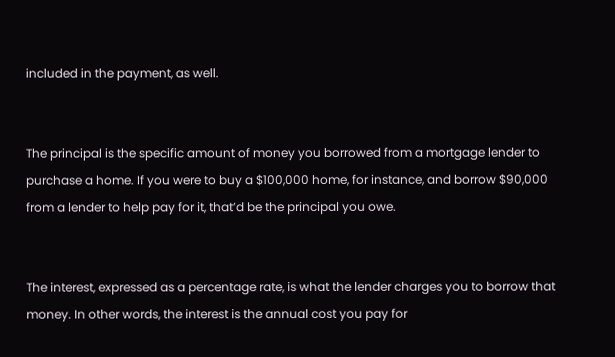included in the payment, as well.


The principal is the specific amount of money you borrowed from a mortgage lender to purchase a home. If you were to buy a $100,000 home, for instance, and borrow $90,000 from a lender to help pay for it, that’d be the principal you owe.


The interest, expressed as a percentage rate, is what the lender charges you to borrow that money. In other words, the interest is the annual cost you pay for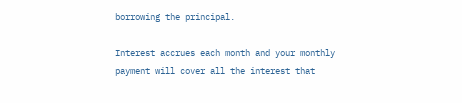borrowing the principal.

Interest accrues each month and your monthly payment will cover all the interest that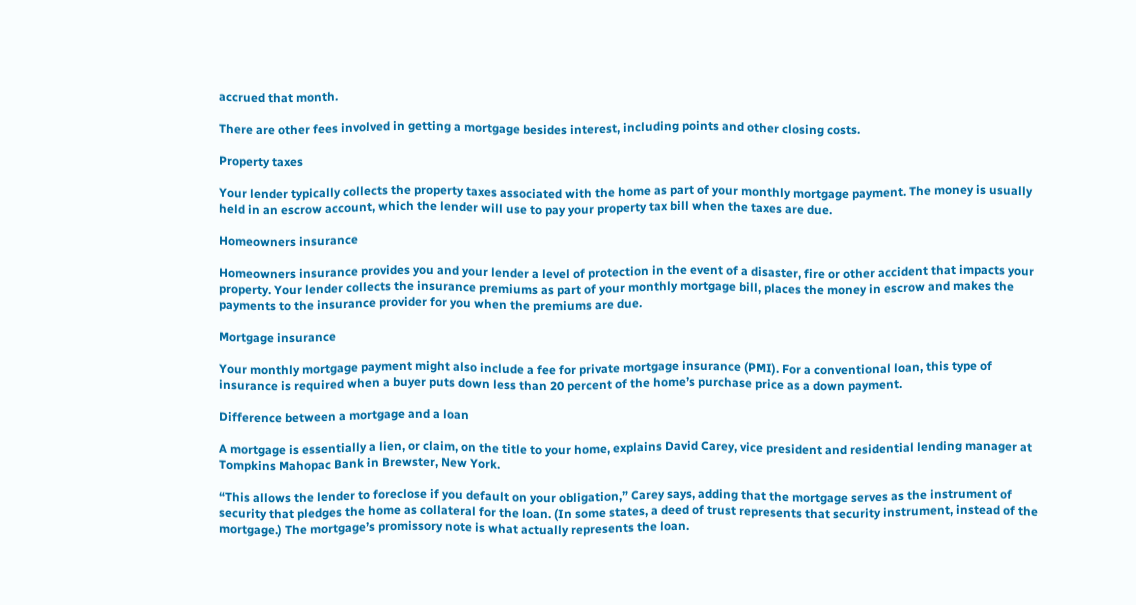accrued that month.

There are other fees involved in getting a mortgage besides interest, including points and other closing costs.

Property taxes

Your lender typically collects the property taxes associated with the home as part of your monthly mortgage payment. The money is usually held in an escrow account, which the lender will use to pay your property tax bill when the taxes are due.

Homeowners insurance

Homeowners insurance provides you and your lender a level of protection in the event of a disaster, fire or other accident that impacts your property. Your lender collects the insurance premiums as part of your monthly mortgage bill, places the money in escrow and makes the payments to the insurance provider for you when the premiums are due.

Mortgage insurance

Your monthly mortgage payment might also include a fee for private mortgage insurance (PMI). For a conventional loan, this type of insurance is required when a buyer puts down less than 20 percent of the home’s purchase price as a down payment.

Difference between a mortgage and a loan

A mortgage is essentially a lien, or claim, on the title to your home, explains David Carey, vice president and residential lending manager at Tompkins Mahopac Bank in Brewster, New York.

“This allows the lender to foreclose if you default on your obligation,” Carey says, adding that the mortgage serves as the instrument of security that pledges the home as collateral for the loan. (In some states, a deed of trust represents that security instrument, instead of the mortgage.) The mortgage’s promissory note is what actually represents the loan.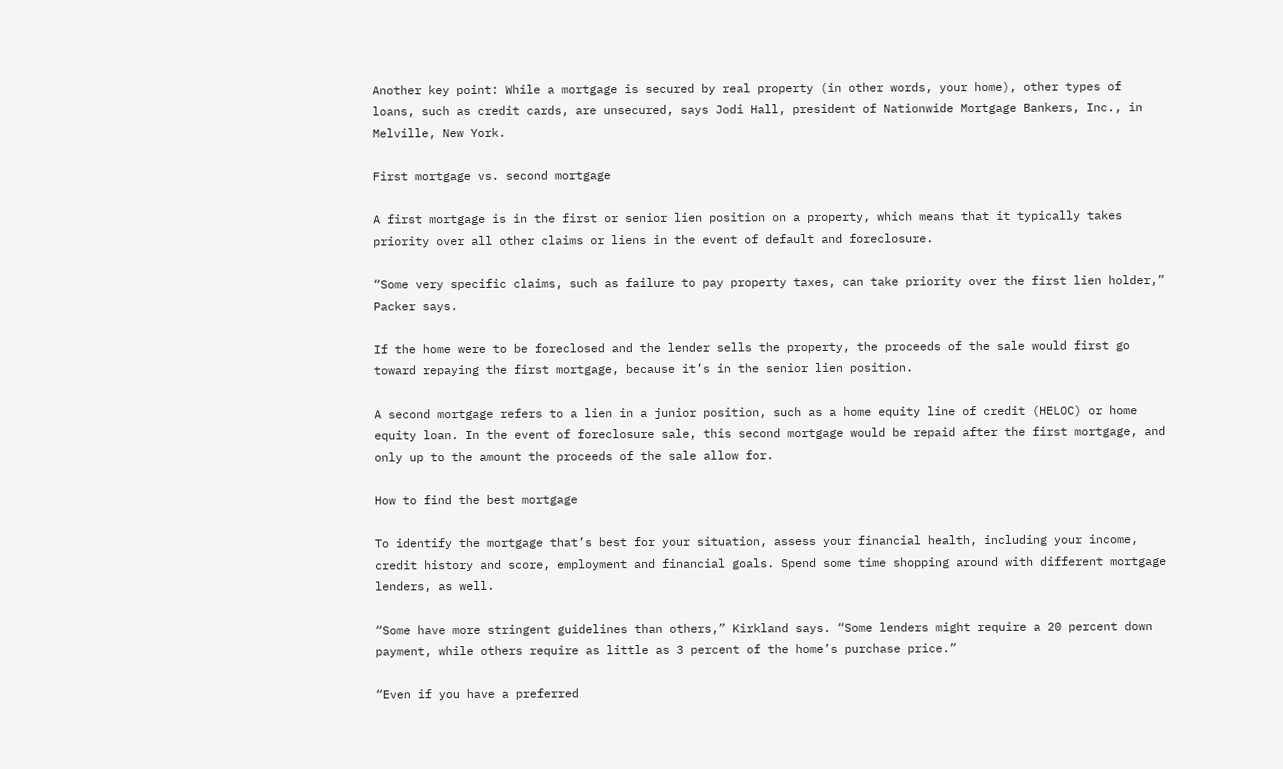Another key point: While a mortgage is secured by real property (in other words, your home), other types of loans, such as credit cards, are unsecured, says Jodi Hall, president of Nationwide Mortgage Bankers, Inc., in Melville, New York.

First mortgage vs. second mortgage

A first mortgage is in the first or senior lien position on a property, which means that it typically takes priority over all other claims or liens in the event of default and foreclosure.

“Some very specific claims, such as failure to pay property taxes, can take priority over the first lien holder,” Packer says.

If the home were to be foreclosed and the lender sells the property, the proceeds of the sale would first go toward repaying the first mortgage, because it’s in the senior lien position.

A second mortgage refers to a lien in a junior position, such as a home equity line of credit (HELOC) or home equity loan. In the event of foreclosure sale, this second mortgage would be repaid after the first mortgage, and only up to the amount the proceeds of the sale allow for.

How to find the best mortgage

To identify the mortgage that’s best for your situation, assess your financial health, including your income, credit history and score, employment and financial goals. Spend some time shopping around with different mortgage lenders, as well.

“Some have more stringent guidelines than others,” Kirkland says. “Some lenders might require a 20 percent down payment, while others require as little as 3 percent of the home’s purchase price.”

“Even if you have a preferred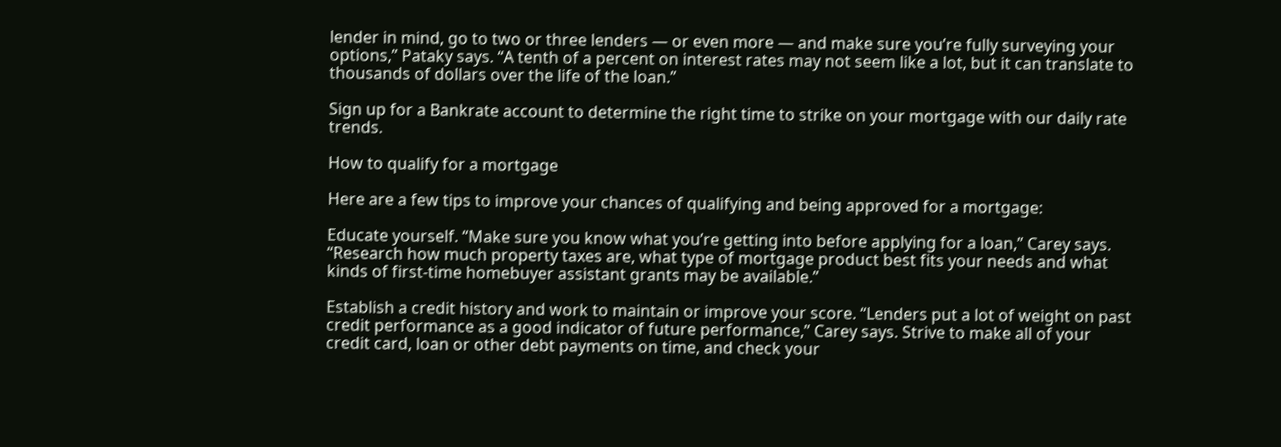lender in mind, go to two or three lenders — or even more — and make sure you’re fully surveying your options,” Pataky says. “A tenth of a percent on interest rates may not seem like a lot, but it can translate to thousands of dollars over the life of the loan.”

Sign up for a Bankrate account to determine the right time to strike on your mortgage with our daily rate trends.

How to qualify for a mortgage

Here are a few tips to improve your chances of qualifying and being approved for a mortgage:

Educate yourself. “Make sure you know what you’re getting into before applying for a loan,” Carey says. “Research how much property taxes are, what type of mortgage product best fits your needs and what kinds of first-time homebuyer assistant grants may be available.”

Establish a credit history and work to maintain or improve your score. “Lenders put a lot of weight on past credit performance as a good indicator of future performance,” Carey says. Strive to make all of your credit card, loan or other debt payments on time, and check your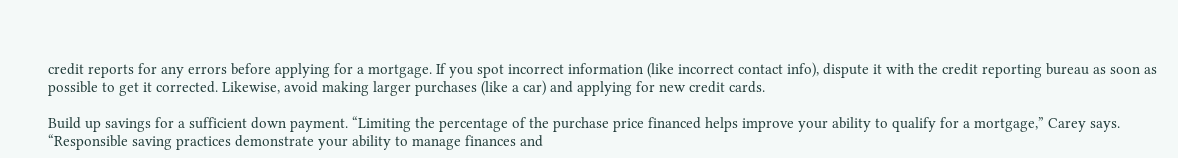credit reports for any errors before applying for a mortgage. If you spot incorrect information (like incorrect contact info), dispute it with the credit reporting bureau as soon as possible to get it corrected. Likewise, avoid making larger purchases (like a car) and applying for new credit cards.

Build up savings for a sufficient down payment. “Limiting the percentage of the purchase price financed helps improve your ability to qualify for a mortgage,” Carey says. “Responsible saving practices demonstrate your ability to manage finances and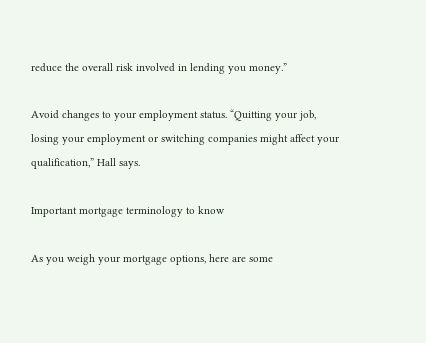reduce the overall risk involved in lending you money.”

Avoid changes to your employment status. “Quitting your job, losing your employment or switching companies might affect your qualification,” Hall says.

Important mortgage terminology to know

As you weigh your mortgage options, here are some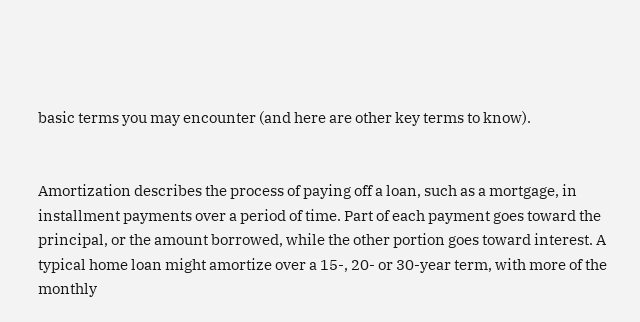basic terms you may encounter (and here are other key terms to know).


Amortization describes the process of paying off a loan, such as a mortgage, in installment payments over a period of time. Part of each payment goes toward the principal, or the amount borrowed, while the other portion goes toward interest. A typical home loan might amortize over a 15-, 20- or 30-year term, with more of the monthly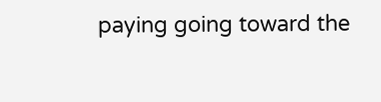paying going toward the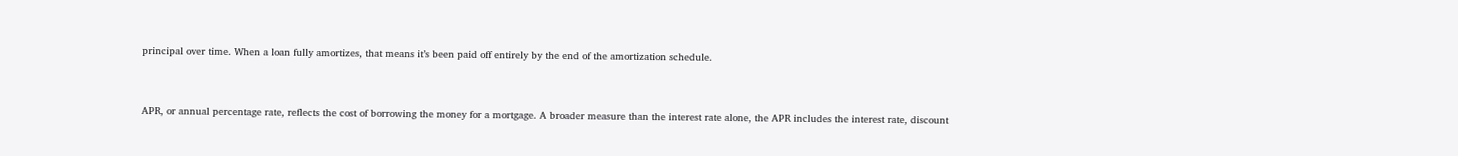principal over time. When a loan fully amortizes, that means it’s been paid off entirely by the end of the amortization schedule.


APR, or annual percentage rate, reflects the cost of borrowing the money for a mortgage. A broader measure than the interest rate alone, the APR includes the interest rate, discount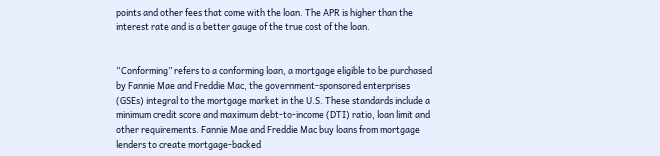points and other fees that come with the loan. The APR is higher than the interest rate and is a better gauge of the true cost of the loan.


“Conforming” refers to a conforming loan, a mortgage eligible to be purchased by Fannie Mae and Freddie Mac, the government-sponsored enterprises (GSEs) integral to the mortgage market in the U.S. These standards include a minimum credit score and maximum debt-to-income (DTI) ratio, loan limit and other requirements. Fannie Mae and Freddie Mac buy loans from mortgage lenders to create mortgage-backed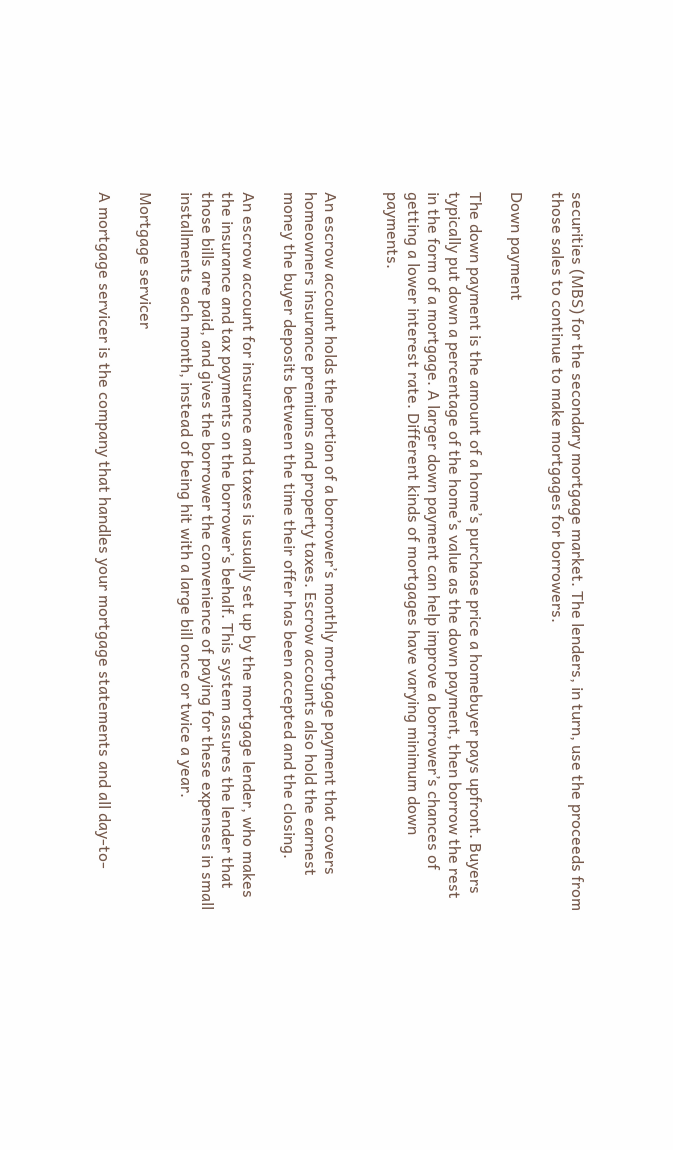securities (MBS) for the secondary mortgage market. The lenders, in turn, use the proceeds from those sales to continue to make mortgages for borrowers.

Down payment

The down payment is the amount of a home’s purchase price a homebuyer pays upfront. Buyers typically put down a percentage of the home’s value as the down payment, then borrow the rest in the form of a mortgage. A larger down payment can help improve a borrower’s chances of getting a lower interest rate. Different kinds of mortgages have varying minimum down payments.


An escrow account holds the portion of a borrower’s monthly mortgage payment that covers homeowners insurance premiums and property taxes. Escrow accounts also hold the earnest money the buyer deposits between the time their offer has been accepted and the closing.

An escrow account for insurance and taxes is usually set up by the mortgage lender, who makes the insurance and tax payments on the borrower’s behalf. This system assures the lender that those bills are paid, and gives the borrower the convenience of paying for these expenses in small installments each month, instead of being hit with a large bill once or twice a year.

Mortgage servicer

A mortgage servicer is the company that handles your mortgage statements and all day-to-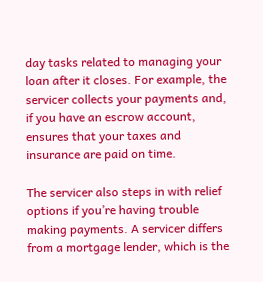day tasks related to managing your loan after it closes. For example, the servicer collects your payments and, if you have an escrow account, ensures that your taxes and insurance are paid on time.

The servicer also steps in with relief options if you’re having trouble making payments. A servicer differs from a mortgage lender, which is the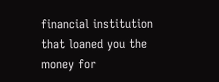financial institution that loaned you the money for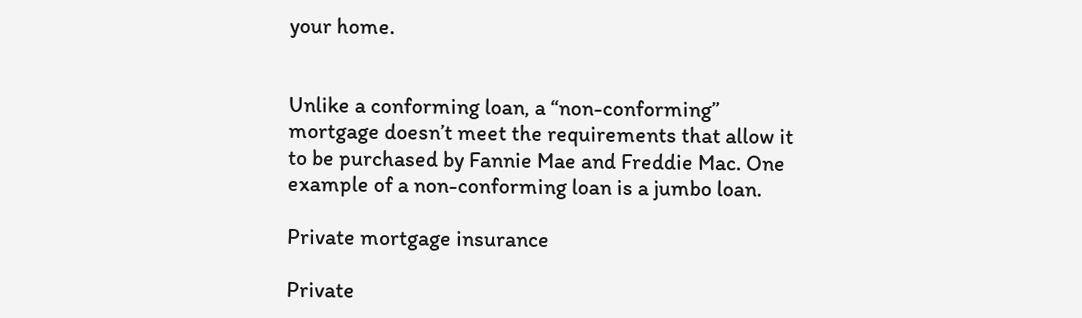your home.


Unlike a conforming loan, a “non-conforming” mortgage doesn’t meet the requirements that allow it to be purchased by Fannie Mae and Freddie Mac. One example of a non-conforming loan is a jumbo loan.

Private mortgage insurance

Private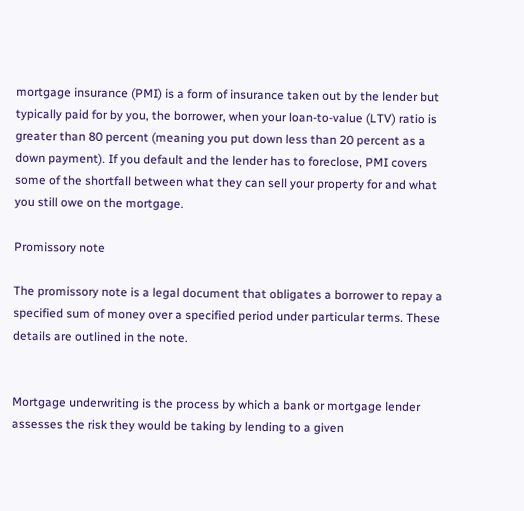mortgage insurance (PMI) is a form of insurance taken out by the lender but typically paid for by you, the borrower, when your loan-to-value (LTV) ratio is greater than 80 percent (meaning you put down less than 20 percent as a down payment). If you default and the lender has to foreclose, PMI covers some of the shortfall between what they can sell your property for and what you still owe on the mortgage.

Promissory note

The promissory note is a legal document that obligates a borrower to repay a specified sum of money over a specified period under particular terms. These details are outlined in the note.


Mortgage underwriting is the process by which a bank or mortgage lender assesses the risk they would be taking by lending to a given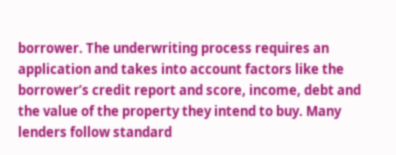borrower. The underwriting process requires an application and takes into account factors like the borrower’s credit report and score, income, debt and the value of the property they intend to buy. Many lenders follow standard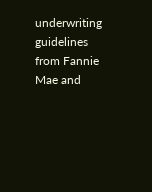underwriting guidelines from Fannie Mae and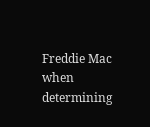Freddie Mac when determining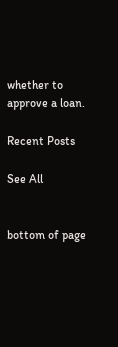whether to approve a loan.

Recent Posts

See All


bottom of page